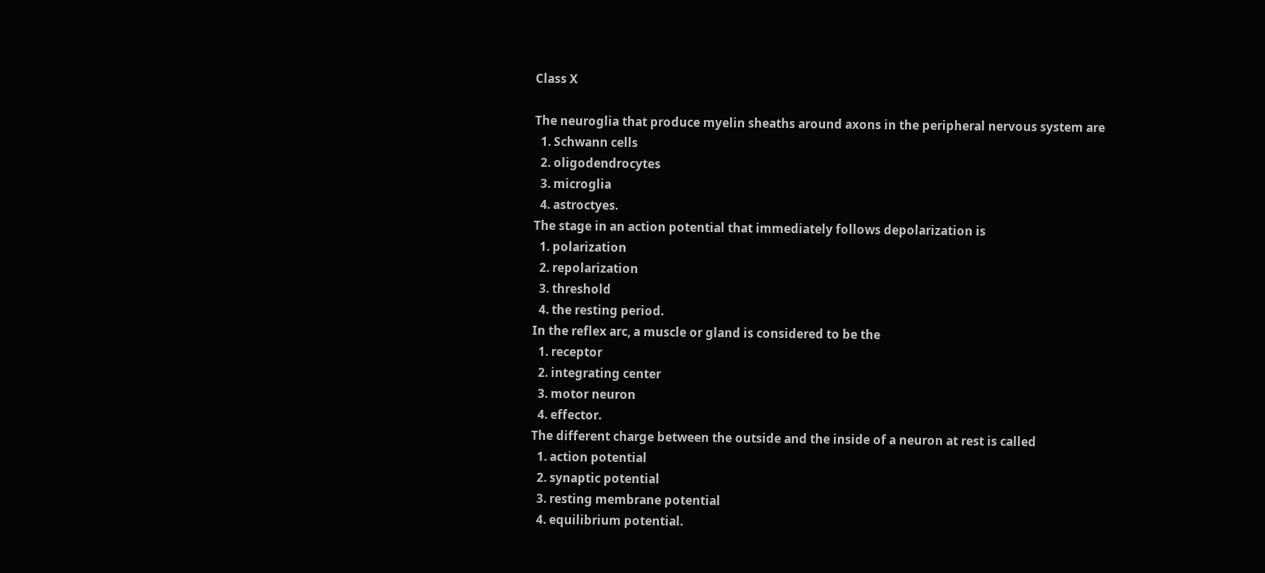Class X

The neuroglia that produce myelin sheaths around axons in the peripheral nervous system are
  1. Schwann cells
  2. oligodendrocytes
  3. microglia
  4. astroctyes.
The stage in an action potential that immediately follows depolarization is
  1. polarization
  2. repolarization
  3. threshold
  4. the resting period.
In the reflex arc, a muscle or gland is considered to be the
  1. receptor
  2. integrating center
  3. motor neuron
  4. effector.
The different charge between the outside and the inside of a neuron at rest is called
  1. action potential
  2. synaptic potential
  3. resting membrane potential
  4. equilibrium potential.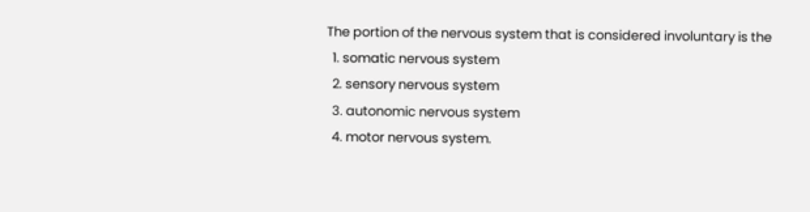The portion of the nervous system that is considered involuntary is the
  1. somatic nervous system
  2. sensory nervous system
  3. autonomic nervous system
  4. motor nervous system.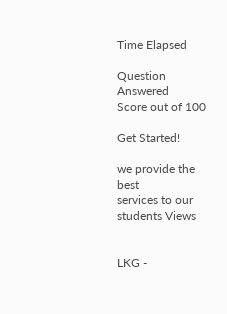Time Elapsed

Question Answered
Score out of 100

Get Started!

we provide the best
services to our students Views


LKG -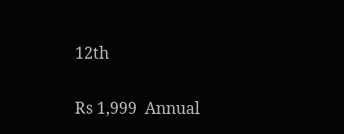12th

Rs 1,999  Annual